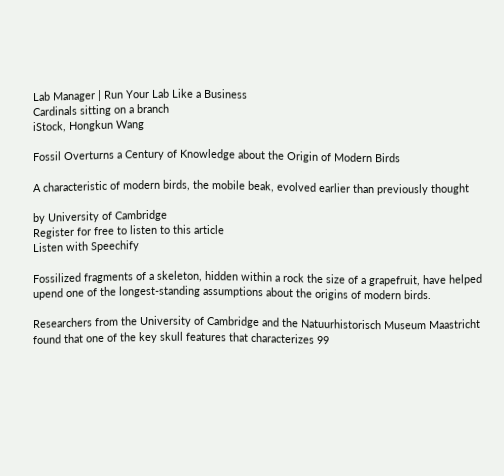Lab Manager | Run Your Lab Like a Business
Cardinals sitting on a branch
iStock, Hongkun Wang

Fossil Overturns a Century of Knowledge about the Origin of Modern Birds

A characteristic of modern birds, the mobile beak, evolved earlier than previously thought

by University of Cambridge
Register for free to listen to this article
Listen with Speechify

Fossilized fragments of a skeleton, hidden within a rock the size of a grapefruit, have helped upend one of the longest-standing assumptions about the origins of modern birds.

Researchers from the University of Cambridge and the Natuurhistorisch Museum Maastricht found that one of the key skull features that characterizes 99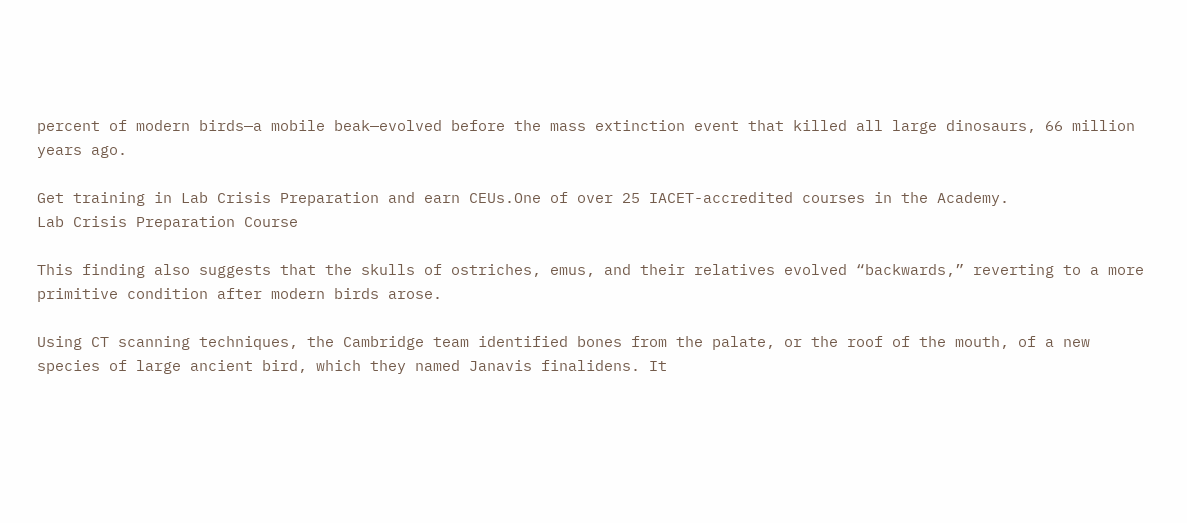percent of modern birds—a mobile beak—evolved before the mass extinction event that killed all large dinosaurs, 66 million years ago.

Get training in Lab Crisis Preparation and earn CEUs.One of over 25 IACET-accredited courses in the Academy.
Lab Crisis Preparation Course

This finding also suggests that the skulls of ostriches, emus, and their relatives evolved “backwards,” reverting to a more primitive condition after modern birds arose.

Using CT scanning techniques, the Cambridge team identified bones from the palate, or the roof of the mouth, of a new species of large ancient bird, which they named Janavis finalidens. It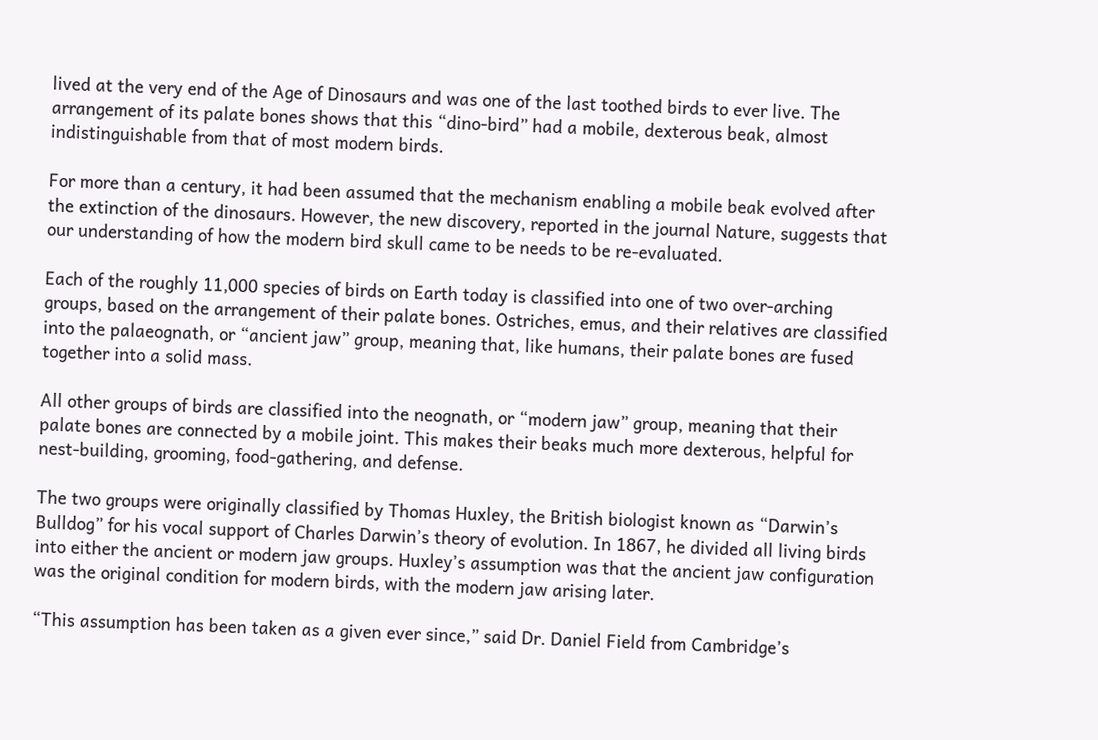lived at the very end of the Age of Dinosaurs and was one of the last toothed birds to ever live. The arrangement of its palate bones shows that this “dino-bird” had a mobile, dexterous beak, almost indistinguishable from that of most modern birds.

For more than a century, it had been assumed that the mechanism enabling a mobile beak evolved after the extinction of the dinosaurs. However, the new discovery, reported in the journal Nature, suggests that our understanding of how the modern bird skull came to be needs to be re-evaluated.

Each of the roughly 11,000 species of birds on Earth today is classified into one of two over-arching groups, based on the arrangement of their palate bones. Ostriches, emus, and their relatives are classified into the palaeognath, or “ancient jaw” group, meaning that, like humans, their palate bones are fused together into a solid mass.

All other groups of birds are classified into the neognath, or “modern jaw” group, meaning that their palate bones are connected by a mobile joint. This makes their beaks much more dexterous, helpful for nest-building, grooming, food-gathering, and defense.

The two groups were originally classified by Thomas Huxley, the British biologist known as “Darwin’s Bulldog” for his vocal support of Charles Darwin’s theory of evolution. In 1867, he divided all living birds into either the ancient or modern jaw groups. Huxley’s assumption was that the ancient jaw configuration was the original condition for modern birds, with the modern jaw arising later.

“This assumption has been taken as a given ever since,” said Dr. Daniel Field from Cambridge’s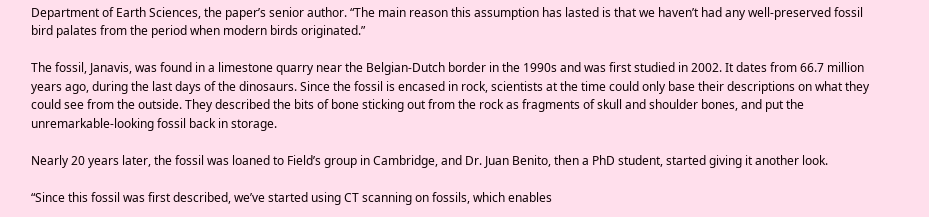Department of Earth Sciences, the paper’s senior author. “The main reason this assumption has lasted is that we haven’t had any well-preserved fossil bird palates from the period when modern birds originated.”

The fossil, Janavis, was found in a limestone quarry near the Belgian-Dutch border in the 1990s and was first studied in 2002. It dates from 66.7 million years ago, during the last days of the dinosaurs. Since the fossil is encased in rock, scientists at the time could only base their descriptions on what they could see from the outside. They described the bits of bone sticking out from the rock as fragments of skull and shoulder bones, and put the unremarkable-looking fossil back in storage.

Nearly 20 years later, the fossil was loaned to Field’s group in Cambridge, and Dr. Juan Benito, then a PhD student, started giving it another look.

“Since this fossil was first described, we’ve started using CT scanning on fossils, which enables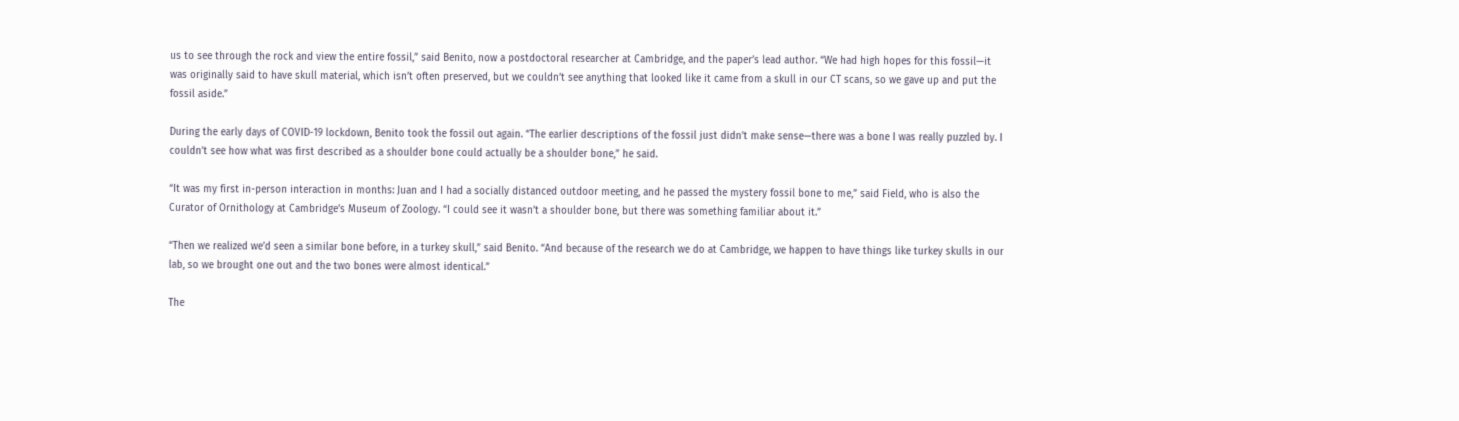us to see through the rock and view the entire fossil,” said Benito, now a postdoctoral researcher at Cambridge, and the paper’s lead author. “We had high hopes for this fossil—it was originally said to have skull material, which isn’t often preserved, but we couldn’t see anything that looked like it came from a skull in our CT scans, so we gave up and put the fossil aside.”

During the early days of COVID-19 lockdown, Benito took the fossil out again. “The earlier descriptions of the fossil just didn’t make sense—there was a bone I was really puzzled by. I couldn’t see how what was first described as a shoulder bone could actually be a shoulder bone,” he said.

“It was my first in-person interaction in months: Juan and I had a socially distanced outdoor meeting, and he passed the mystery fossil bone to me,” said Field, who is also the Curator of Ornithology at Cambridge’s Museum of Zoology. “I could see it wasn’t a shoulder bone, but there was something familiar about it.”

“Then we realized we’d seen a similar bone before, in a turkey skull,” said Benito. “And because of the research we do at Cambridge, we happen to have things like turkey skulls in our lab, so we brought one out and the two bones were almost identical.”

The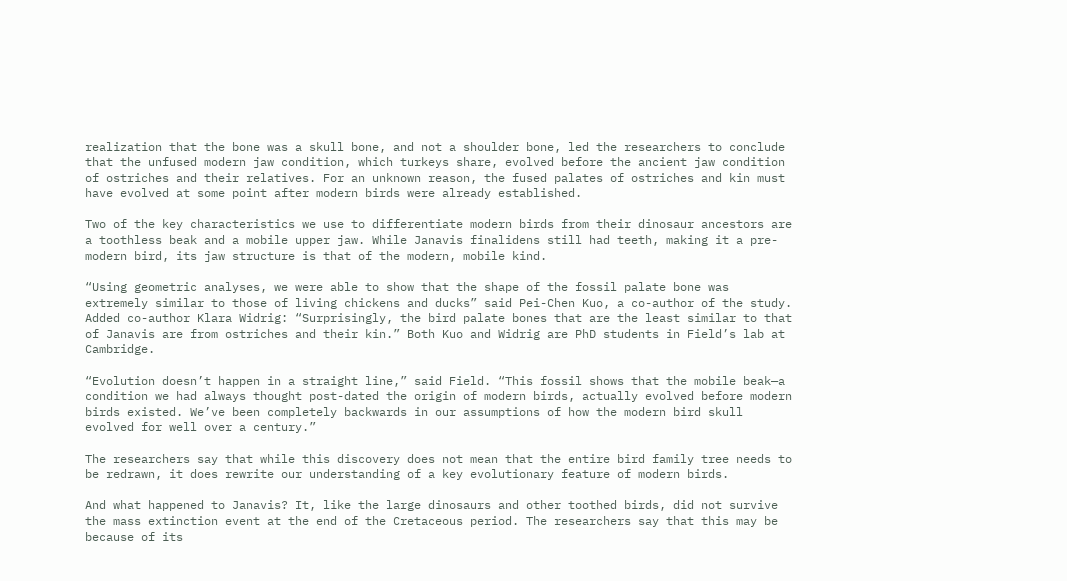realization that the bone was a skull bone, and not a shoulder bone, led the researchers to conclude that the unfused modern jaw condition, which turkeys share, evolved before the ancient jaw condition of ostriches and their relatives. For an unknown reason, the fused palates of ostriches and kin must have evolved at some point after modern birds were already established.

Two of the key characteristics we use to differentiate modern birds from their dinosaur ancestors are a toothless beak and a mobile upper jaw. While Janavis finalidens still had teeth, making it a pre-modern bird, its jaw structure is that of the modern, mobile kind.

“Using geometric analyses, we were able to show that the shape of the fossil palate bone was extremely similar to those of living chickens and ducks” said Pei-Chen Kuo, a co-author of the study. Added co-author Klara Widrig: “Surprisingly, the bird palate bones that are the least similar to that of Janavis are from ostriches and their kin.” Both Kuo and Widrig are PhD students in Field’s lab at Cambridge.

“Evolution doesn’t happen in a straight line,” said Field. “This fossil shows that the mobile beak—a condition we had always thought post-dated the origin of modern birds, actually evolved before modern birds existed. We’ve been completely backwards in our assumptions of how the modern bird skull evolved for well over a century.”

The researchers say that while this discovery does not mean that the entire bird family tree needs to be redrawn, it does rewrite our understanding of a key evolutionary feature of modern birds.

And what happened to Janavis? It, like the large dinosaurs and other toothed birds, did not survive the mass extinction event at the end of the Cretaceous period. The researchers say that this may be because of its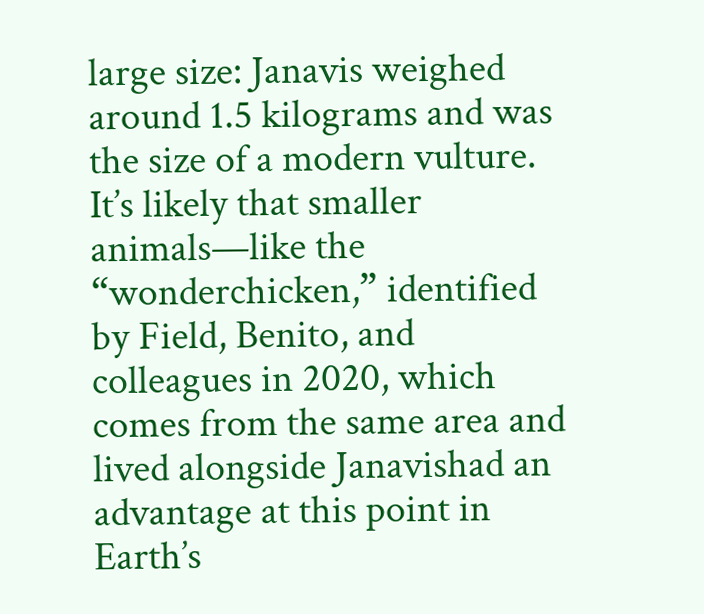large size: Janavis weighed around 1.5 kilograms and was the size of a modern vulture. It’s likely that smaller animals—like the “wonderchicken,” identified by Field, Benito, and colleagues in 2020, which comes from the same area and lived alongside Janavishad an advantage at this point in Earth’s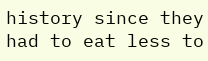history since they had to eat less to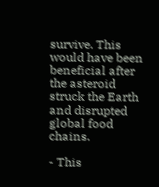survive. This would have been beneficial after the asteroid struck the Earth and disrupted global food chains.

- This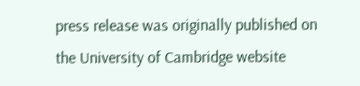press release was originally published on the University of Cambridge website